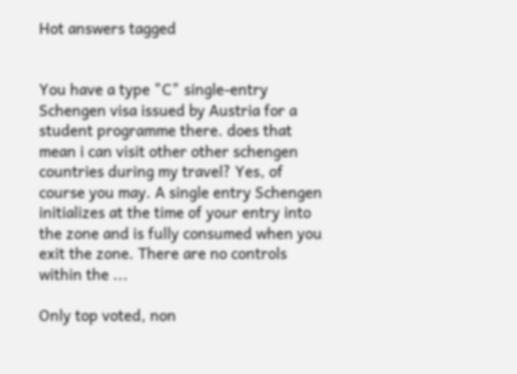Hot answers tagged


You have a type "C" single-entry Schengen visa issued by Austria for a student programme there. does that mean i can visit other other schengen countries during my travel? Yes, of course you may. A single entry Schengen initializes at the time of your entry into the zone and is fully consumed when you exit the zone. There are no controls within the ...

Only top voted, non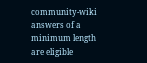community-wiki answers of a minimum length are eligible